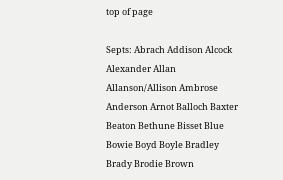top of page

Septs: Abrach Addison Alcock Alexander Allan Allanson/Allison Ambrose Anderson Arnot Balloch Baxter Beaton Bethune Bisset Blue Bowie Boyd Boyle Bradley Brady Brodie Brown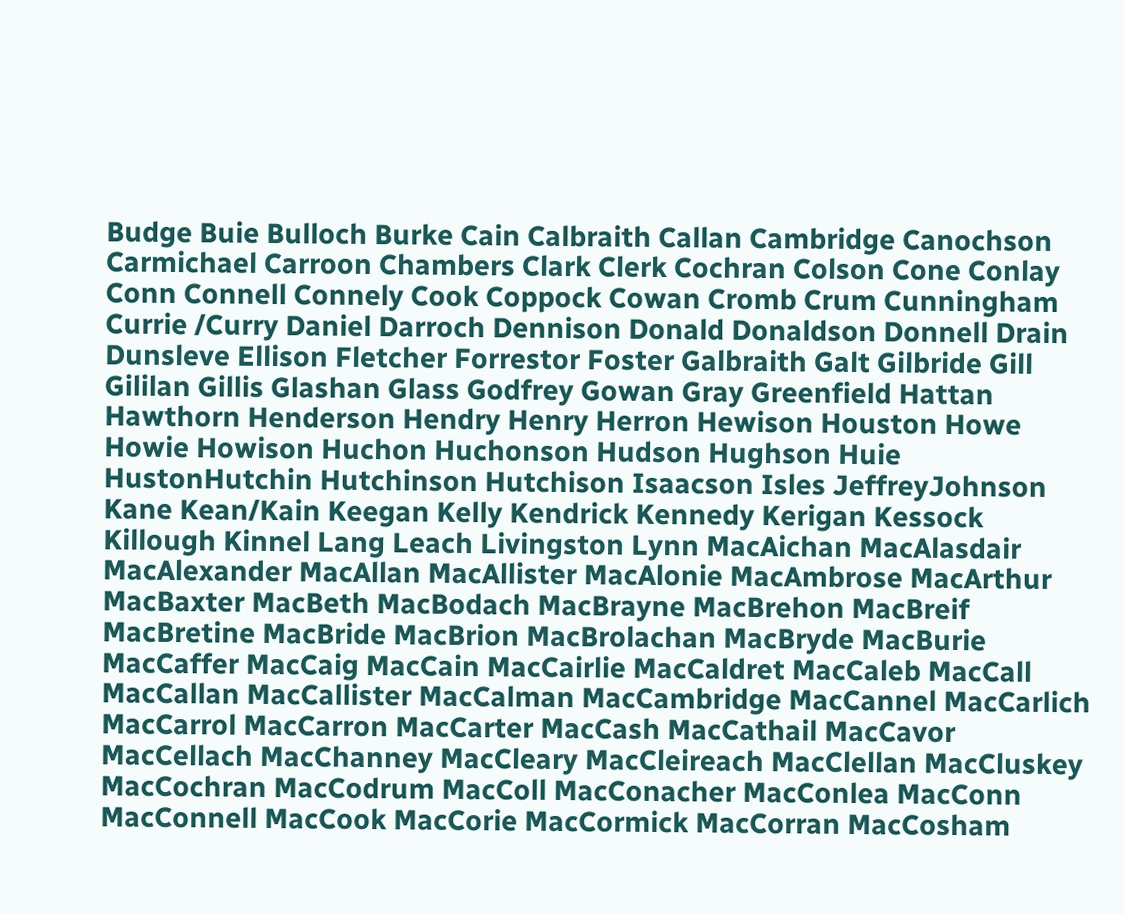Budge Buie Bulloch Burke Cain Calbraith Callan Cambridge Canochson Carmichael Carroon Chambers Clark Clerk Cochran Colson Cone Conlay Conn Connell Connely Cook Coppock Cowan Cromb Crum Cunningham Currie /Curry Daniel Darroch Dennison Donald Donaldson Donnell Drain Dunsleve Ellison Fletcher Forrestor Foster Galbraith Galt Gilbride Gill Gililan Gillis Glashan Glass Godfrey Gowan Gray Greenfield Hattan Hawthorn Henderson Hendry Henry Herron Hewison Houston Howe Howie Howison Huchon Huchonson Hudson Hughson Huie HustonHutchin Hutchinson Hutchison Isaacson Isles JeffreyJohnson Kane Kean/Kain Keegan Kelly Kendrick Kennedy Kerigan Kessock Killough Kinnel Lang Leach Livingston Lynn MacAichan MacAlasdair MacAlexander MacAllan MacAllister MacAlonie MacAmbrose MacArthur MacBaxter MacBeth MacBodach MacBrayne MacBrehon MacBreif MacBretine MacBride MacBrion MacBrolachan MacBryde MacBurie MacCaffer MacCaig MacCain MacCairlie MacCaldret MacCaleb MacCall MacCallan MacCallister MacCalman MacCambridge MacCannel MacCarlich MacCarrol MacCarron MacCarter MacCash MacCathail MacCavor MacCellach MacChanney MacCleary MacCleireach MacClellan MacCluskey MacCochran MacCodrum MacColl MacConacher MacConlea MacConn MacConnell MacCook MacCorie MacCormick MacCorran MacCosham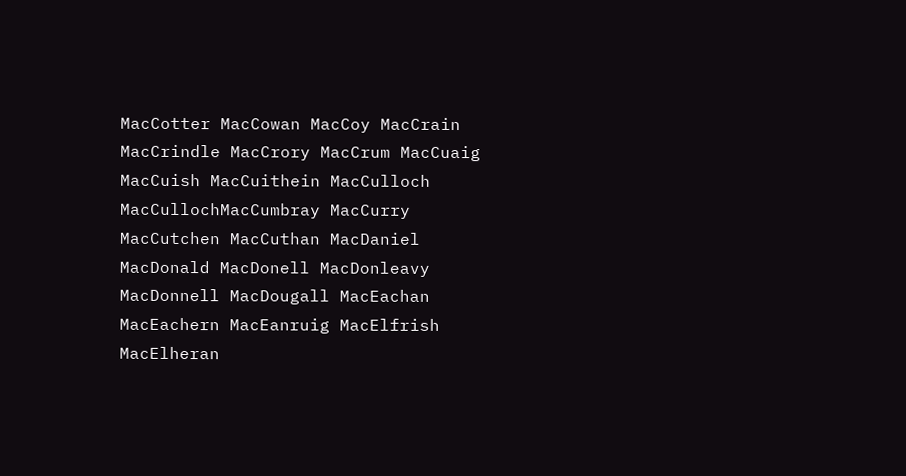MacCotter MacCowan MacCoy MacCrain MacCrindle MacCrory MacCrum MacCuaig MacCuish MacCuithein MacCulloch MacCullochMacCumbray MacCurry MacCutchen MacCuthan MacDaniel MacDonald MacDonell MacDonleavy MacDonnell MacDougall MacEachan MacEachern MacEanruig MacElfrish MacElheran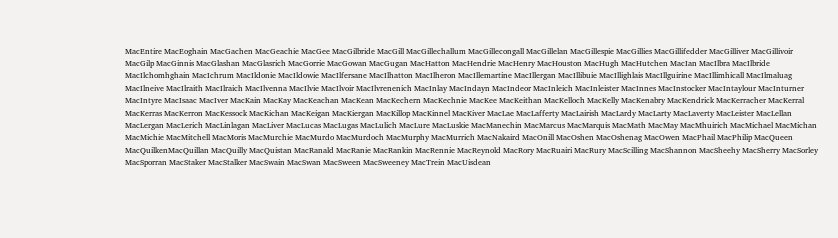MacEntire MacEoghain MacGachen MacGeachie MacGee MacGilbride MacGill MacGillechallum MacGillecongall MacGillelan MacGillespie MacGillies MacGillifedder MacGilliver MacGillivoir MacGilp MacGinnis MacGlashan MacGlasrich MacGorrie MacGowan MacGugan MacHatton MacHendrie MacHenry MacHouston MacHugh MacHutchen MacIan MacIlbra MacIlbride MacIlchomhghain MacIchrum MacIldonie MacIldowie MacIlfersane MacIlhatton MacIlheron MacIllemartine MacIllergan MacIllibuie MacIllighlais MacIllguirine MacIllimhicall MacIlmaluag MacIlneive MacIlraith MacIlraich MacIlvenna MacIlvie MacIlvoir MacIlvrenenich MacInlay MacIndayn MacIndeor MacInleich MacInleister MacInnes MacInstocker MacIntaylour MacInturner MacIntyre MacIsaac MacIver MacKain MacKay MacKeachan MacKean MacKechern MacKechnie MacKee MacKeithan MacKelloch MacKelly MacKenabry MacKendrick MacKerracher MacKerral MacKerras MacKerron MacKessock MacKichan MacKeigan MacKiergan MacKillop MacKinnel MacKiver MacLae MacLafferty MacLairish MacLardy MacLarty MacLaverty MacLeister MacLellan MacLergan MacLerich MacLinlagan MacLiver MacLucas MacLugas MacLulich MacLure MacLuskie MacManechin MacMarcus MacMarquis MacMath MacMay MacMhuirich MacMichael MacMichan MacMichie MacMitchell MacMoris MacMurchie MacMurdo MacMurdoch MacMurphy MacMurrich MacNakaird MacOnill MacOshen MacOshenag MacOwen MacPhail MacPhilip MacQueen MacQuilkenMacQuillan MacQuilly MacQuistan MacRanald MacRanie MacRankin MacRennie MacReynold MacRory MacRuairi MacRury MacScilling MacShannon MacSheehy MacSherry MacSorley MacSporran MacStaker MacStalker MacSwain MacSwan MacSween MacSweeney MacTrein MacUisdean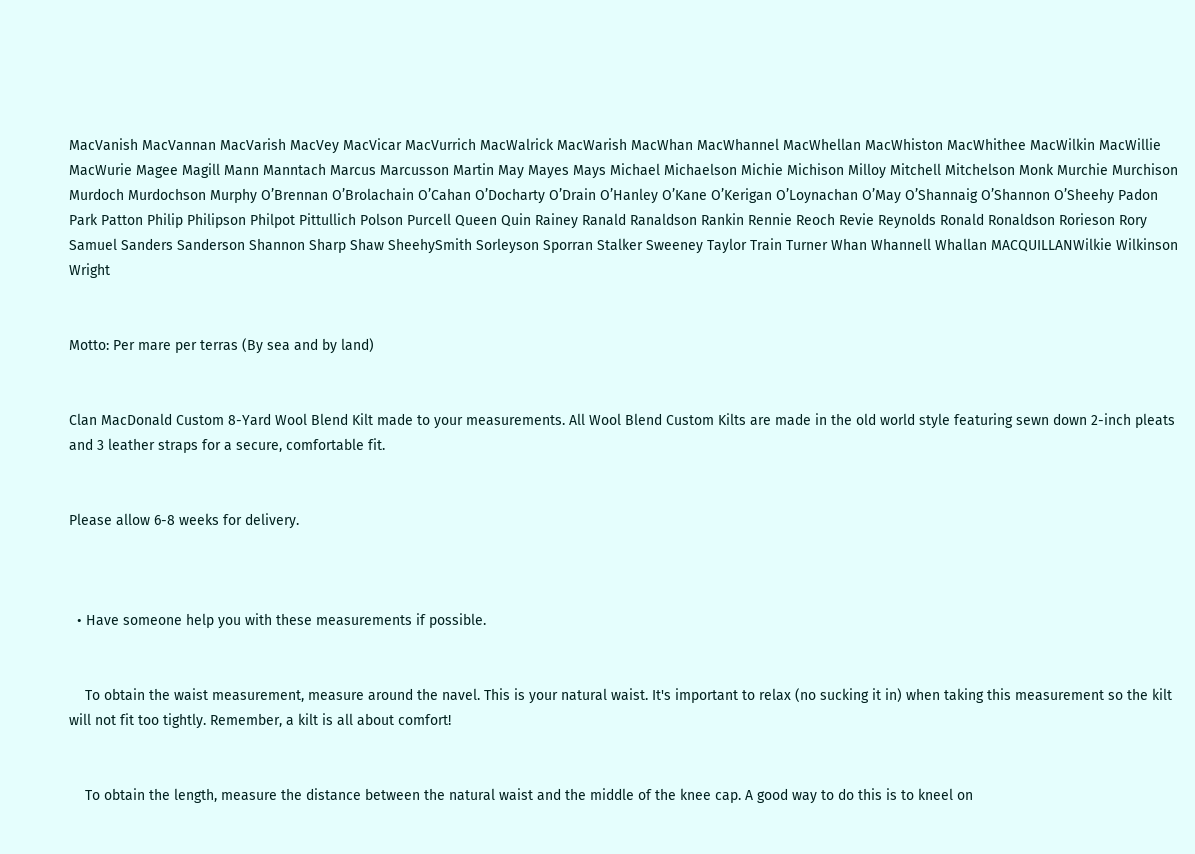MacVanish MacVannan MacVarish MacVey MacVicar MacVurrich MacWalrick MacWarish MacWhan MacWhannel MacWhellan MacWhiston MacWhithee MacWilkin MacWillie MacWurie Magee Magill Mann Manntach Marcus Marcusson Martin May Mayes Mays Michael Michaelson Michie Michison Milloy Mitchell Mitchelson Monk Murchie Murchison Murdoch Murdochson Murphy O’Brennan O’Brolachain O’Cahan O’Docharty O’Drain O’Hanley O’Kane O’Kerigan O’Loynachan O’May O’Shannaig O’Shannon O’Sheehy Padon Park Patton Philip Philipson Philpot Pittullich Polson Purcell Queen Quin Rainey Ranald Ranaldson Rankin Rennie Reoch Revie Reynolds Ronald Ronaldson Rorieson Rory Samuel Sanders Sanderson Shannon Sharp Shaw SheehySmith Sorleyson Sporran Stalker Sweeney Taylor Train Turner Whan Whannell Whallan MACQUILLANWilkie Wilkinson Wright


Motto: Per mare per terras (By sea and by land)


Clan MacDonald Custom 8-Yard Wool Blend Kilt made to your measurements. All Wool Blend Custom Kilts are made in the old world style featuring sewn down 2-inch pleats and 3 leather straps for a secure, comfortable fit.


Please allow 6-8 weeks for delivery.



  • Have someone help you with these measurements if possible.


    To obtain the waist measurement, measure around the navel. This is your natural waist. It's important to relax (no sucking it in) when taking this measurement so the kilt will not fit too tightly. Remember, a kilt is all about comfort!


    To obtain the length, measure the distance between the natural waist and the middle of the knee cap. A good way to do this is to kneel on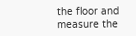the floor and measure the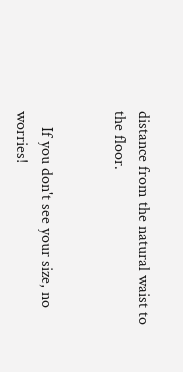distance from the natural waist to the floor.


    If you don't see your size, no worries!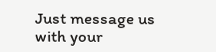Just message us with your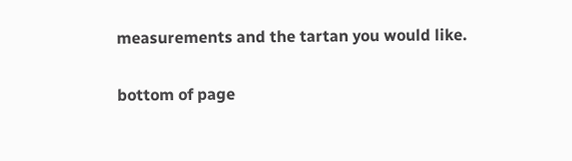measurements and the tartan you would like.

bottom of page